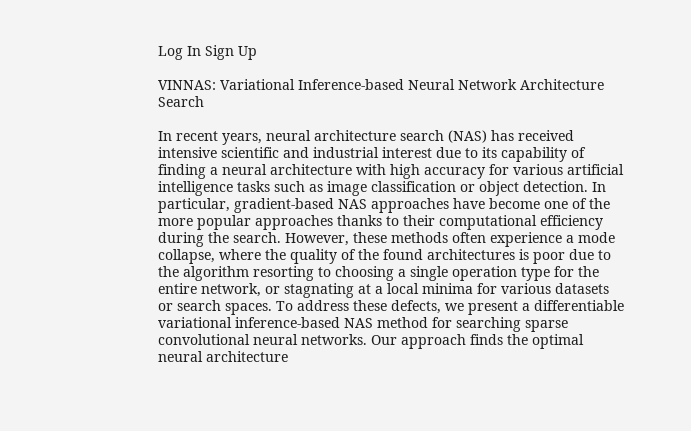Log In Sign Up

VINNAS: Variational Inference-based Neural Network Architecture Search

In recent years, neural architecture search (NAS) has received intensive scientific and industrial interest due to its capability of finding a neural architecture with high accuracy for various artificial intelligence tasks such as image classification or object detection. In particular, gradient-based NAS approaches have become one of the more popular approaches thanks to their computational efficiency during the search. However, these methods often experience a mode collapse, where the quality of the found architectures is poor due to the algorithm resorting to choosing a single operation type for the entire network, or stagnating at a local minima for various datasets or search spaces. To address these defects, we present a differentiable variational inference-based NAS method for searching sparse convolutional neural networks. Our approach finds the optimal neural architecture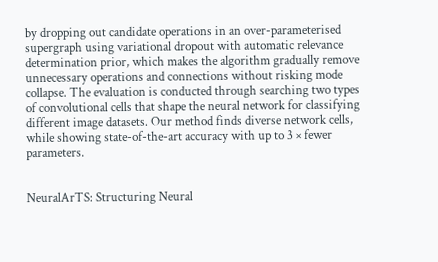by dropping out candidate operations in an over-parameterised supergraph using variational dropout with automatic relevance determination prior, which makes the algorithm gradually remove unnecessary operations and connections without risking mode collapse. The evaluation is conducted through searching two types of convolutional cells that shape the neural network for classifying different image datasets. Our method finds diverse network cells, while showing state-of-the-art accuracy with up to 3 × fewer parameters.


NeuralArTS: Structuring Neural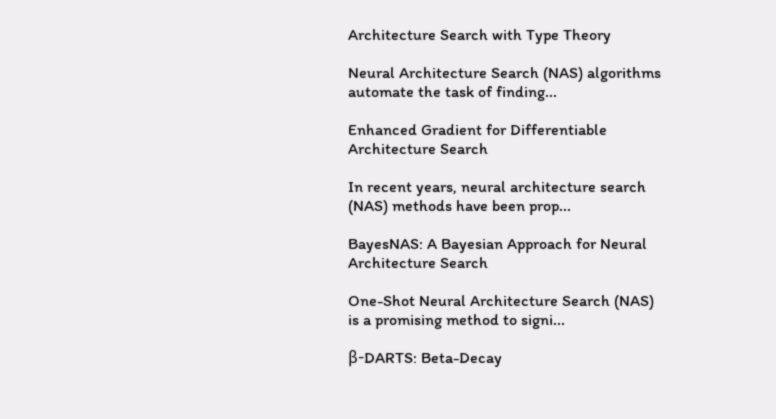Architecture Search with Type Theory

Neural Architecture Search (NAS) algorithms automate the task of finding...

Enhanced Gradient for Differentiable Architecture Search

In recent years, neural architecture search (NAS) methods have been prop...

BayesNAS: A Bayesian Approach for Neural Architecture Search

One-Shot Neural Architecture Search (NAS) is a promising method to signi...

β-DARTS: Beta-Decay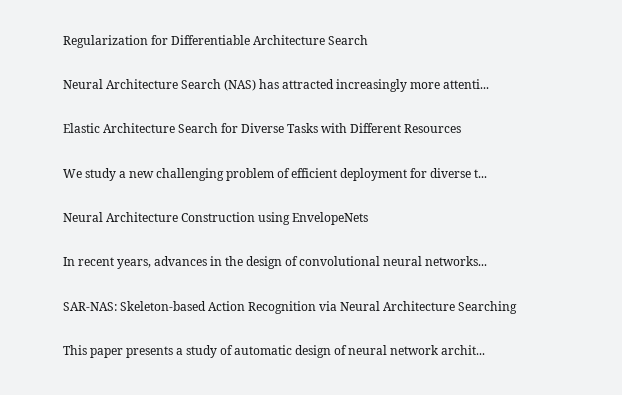Regularization for Differentiable Architecture Search

Neural Architecture Search (NAS) has attracted increasingly more attenti...

Elastic Architecture Search for Diverse Tasks with Different Resources

We study a new challenging problem of efficient deployment for diverse t...

Neural Architecture Construction using EnvelopeNets

In recent years, advances in the design of convolutional neural networks...

SAR-NAS: Skeleton-based Action Recognition via Neural Architecture Searching

This paper presents a study of automatic design of neural network archit...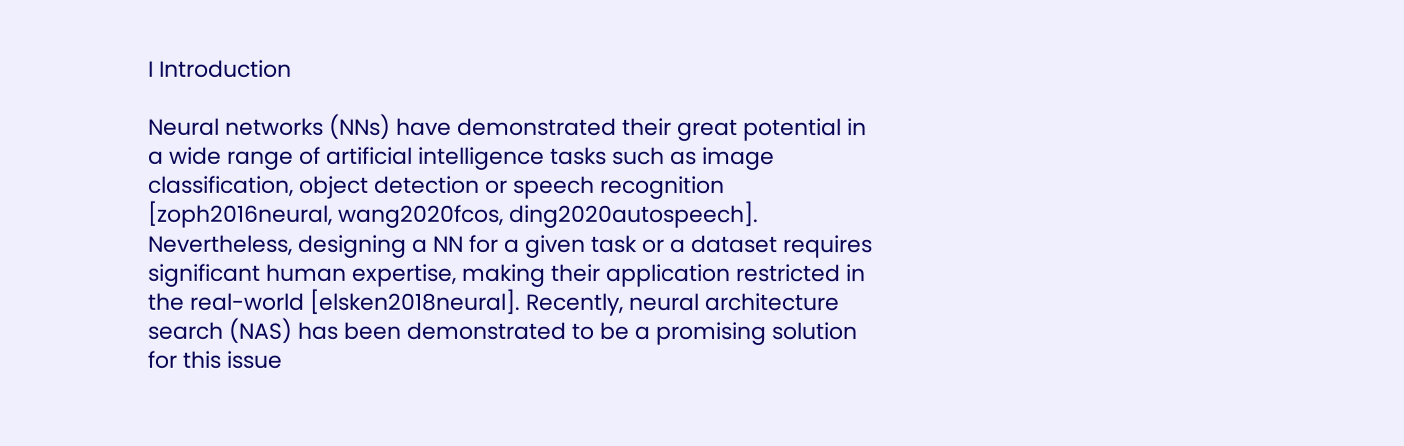I Introduction

Neural networks (NNs) have demonstrated their great potential in a wide range of artificial intelligence tasks such as image classification, object detection or speech recognition [zoph2016neural, wang2020fcos, ding2020autospeech]. Nevertheless, designing a NN for a given task or a dataset requires significant human expertise, making their application restricted in the real-world [elsken2018neural]. Recently, neural architecture search (NAS) has been demonstrated to be a promising solution for this issue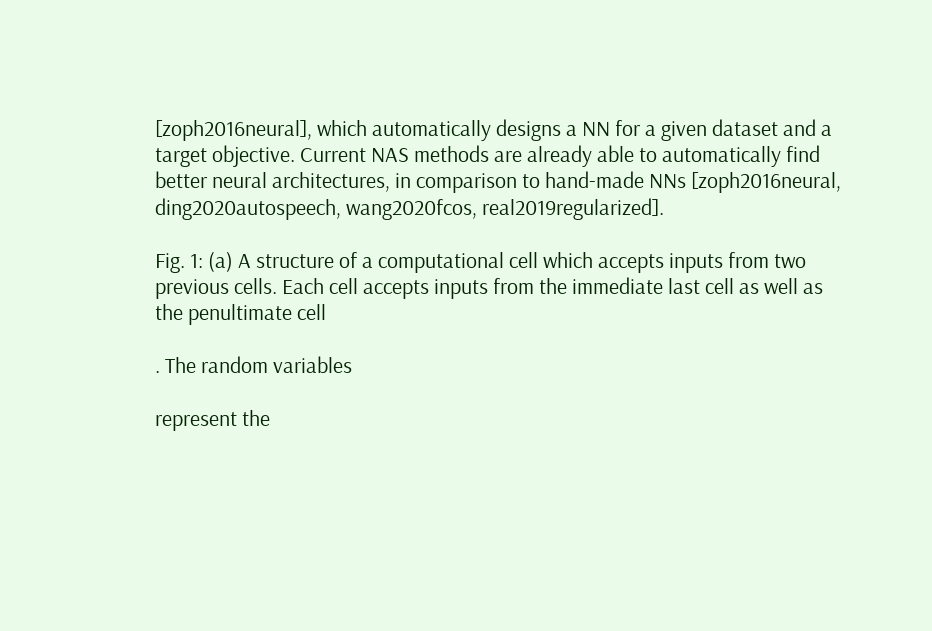[zoph2016neural], which automatically designs a NN for a given dataset and a target objective. Current NAS methods are already able to automatically find better neural architectures, in comparison to hand-made NNs [zoph2016neural, ding2020autospeech, wang2020fcos, real2019regularized].

Fig. 1: (a) A structure of a computational cell which accepts inputs from two previous cells. Each cell accepts inputs from the immediate last cell as well as the penultimate cell

. The random variables

represent the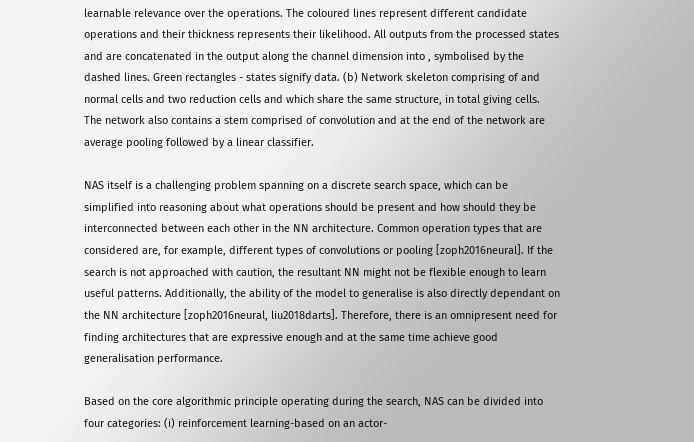learnable relevance over the operations. The coloured lines represent different candidate operations and their thickness represents their likelihood. All outputs from the processed states and are concatenated in the output along the channel dimension into , symbolised by the dashed lines. Green rectangles - states signify data. (b) Network skeleton comprising of and normal cells and two reduction cells and which share the same structure, in total giving cells. The network also contains a stem comprised of convolution and at the end of the network are average pooling followed by a linear classifier.

NAS itself is a challenging problem spanning on a discrete search space, which can be simplified into reasoning about what operations should be present and how should they be interconnected between each other in the NN architecture. Common operation types that are considered are, for example, different types of convolutions or pooling [zoph2016neural]. If the search is not approached with caution, the resultant NN might not be flexible enough to learn useful patterns. Additionally, the ability of the model to generalise is also directly dependant on the NN architecture [zoph2016neural, liu2018darts]. Therefore, there is an omnipresent need for finding architectures that are expressive enough and at the same time achieve good generalisation performance.

Based on the core algorithmic principle operating during the search, NAS can be divided into four categories: (i) reinforcement learning-based on an actor-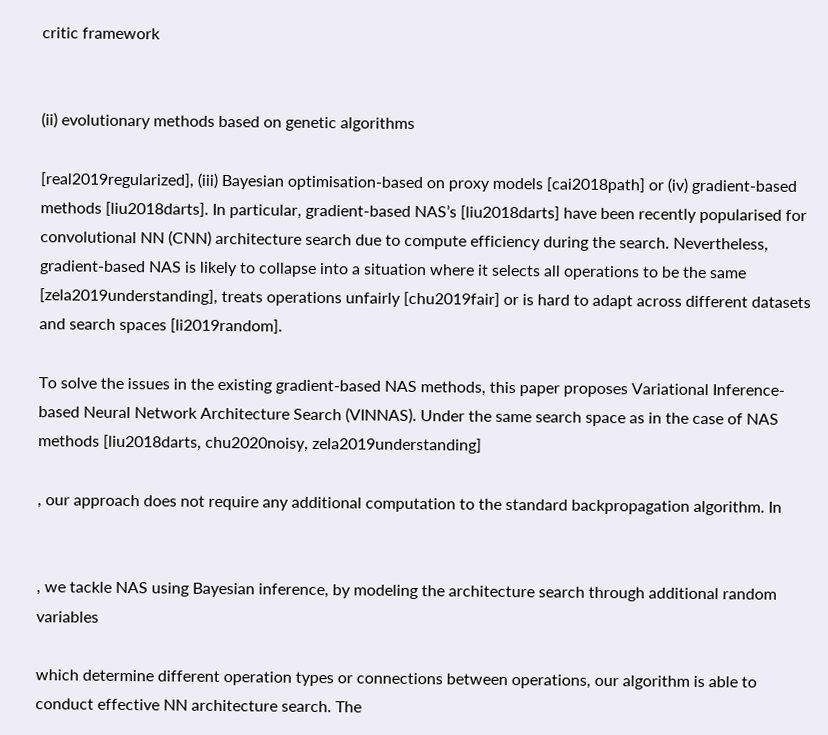critic framework


(ii) evolutionary methods based on genetic algorithms

[real2019regularized], (iii) Bayesian optimisation-based on proxy models [cai2018path] or (iv) gradient-based methods [liu2018darts]. In particular, gradient-based NAS’s [liu2018darts] have been recently popularised for convolutional NN (CNN) architecture search due to compute efficiency during the search. Nevertheless, gradient-based NAS is likely to collapse into a situation where it selects all operations to be the same [zela2019understanding], treats operations unfairly [chu2019fair] or is hard to adapt across different datasets and search spaces [li2019random].

To solve the issues in the existing gradient-based NAS methods, this paper proposes Variational Inference-based Neural Network Architecture Search (VINNAS). Under the same search space as in the case of NAS methods [liu2018darts, chu2020noisy, zela2019understanding]

, our approach does not require any additional computation to the standard backpropagation algorithm. In


, we tackle NAS using Bayesian inference, by modeling the architecture search through additional random variables

which determine different operation types or connections between operations, our algorithm is able to conduct effective NN architecture search. The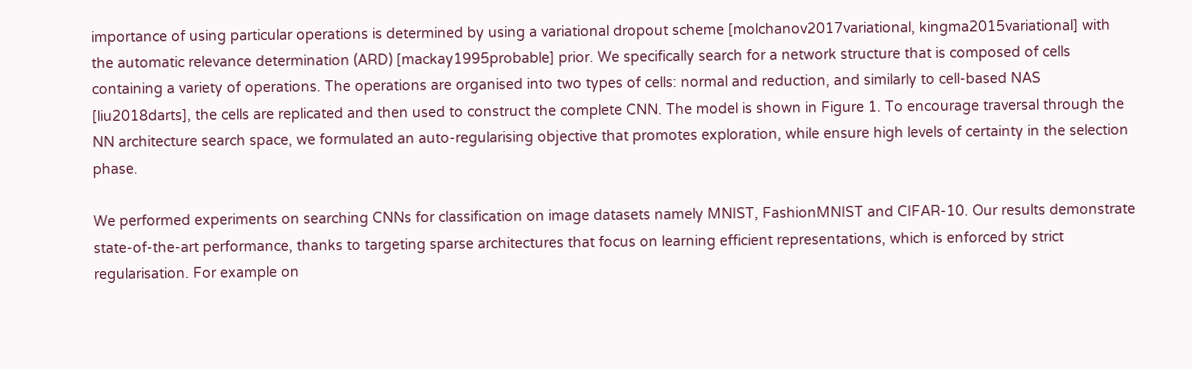importance of using particular operations is determined by using a variational dropout scheme [molchanov2017variational, kingma2015variational] with the automatic relevance determination (ARD) [mackay1995probable] prior. We specifically search for a network structure that is composed of cells containing a variety of operations. The operations are organised into two types of cells: normal and reduction, and similarly to cell-based NAS [liu2018darts], the cells are replicated and then used to construct the complete CNN. The model is shown in Figure 1. To encourage traversal through the NN architecture search space, we formulated an auto-regularising objective that promotes exploration, while ensure high levels of certainty in the selection phase.

We performed experiments on searching CNNs for classification on image datasets namely MNIST, FashionMNIST and CIFAR-10. Our results demonstrate state-of-the-art performance, thanks to targeting sparse architectures that focus on learning efficient representations, which is enforced by strict regularisation. For example on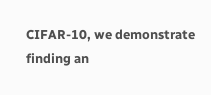CIFAR-10, we demonstrate finding an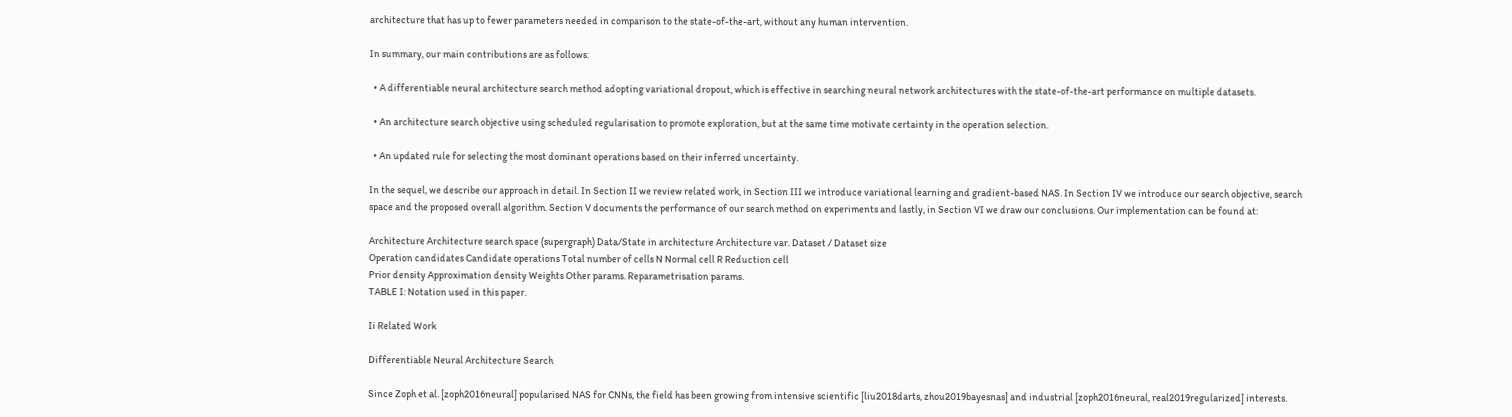architecture that has up to fewer parameters needed in comparison to the state-of-the-art, without any human intervention.

In summary, our main contributions are as follows:

  • A differentiable neural architecture search method adopting variational dropout, which is effective in searching neural network architectures with the state-of-the-art performance on multiple datasets.

  • An architecture search objective using scheduled regularisation to promote exploration, but at the same time motivate certainty in the operation selection.

  • An updated rule for selecting the most dominant operations based on their inferred uncertainty.

In the sequel, we describe our approach in detail. In Section II we review related work, in Section III we introduce variational learning and gradient-based NAS. In Section IV we introduce our search objective, search space and the proposed overall algorithm. Section V documents the performance of our search method on experiments and lastly, in Section VI we draw our conclusions. Our implementation can be found at:

Architecture Architecture search space (supergraph) Data/State in architecture Architecture var. Dataset / Dataset size
Operation candidates Candidate operations Total number of cells N Normal cell R Reduction cell
Prior density Approximation density Weights Other params. Reparametrisation params.
TABLE I: Notation used in this paper.

Ii Related Work

Differentiable Neural Architecture Search

Since Zoph et al. [zoph2016neural] popularised NAS for CNNs, the field has been growing from intensive scientific [liu2018darts, zhou2019bayesnas] and industrial [zoph2016neural, real2019regularized] interests.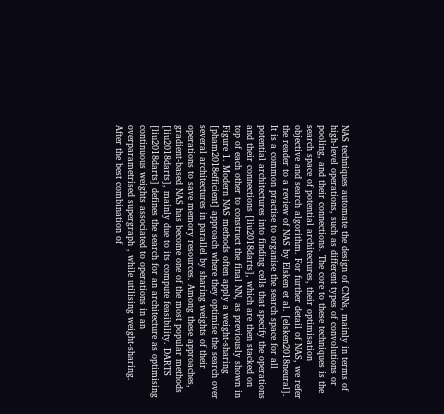NAS techniques automate the design of CNNs, mainly in terms of high-level operations, such as different types of convolutions or pooling, and their connections. The core to these techniques is the search space of potential architectures, their optimisation objective and search algorithm. For further detail of NAS, we refer the reader to a review of NAS by Elsken et al. [elsken2018neural]. It is a common practise to organise the search space for all potential architectures into finding cells that specify the operations and their connections [liu2018darts], which are then stacked on top of each other to construct the final NN, as previously shown in Figure 1. Modern NAS methods often apply a weight-sharing [pham2018efficient] approach where they optimise the search over several architectures in parallel by sharing weights of their operations to save memory resources. Among these approaches, gradient-based NAS has become one of the most popular methods [liu2018darts], mainly due to its compute feasibility. DARTS [liu2018darts] defines the search for an architecture as optimising continuous weights associated to operations in an overparametrised supergraph , while utilising weight-sharing. After the best combination of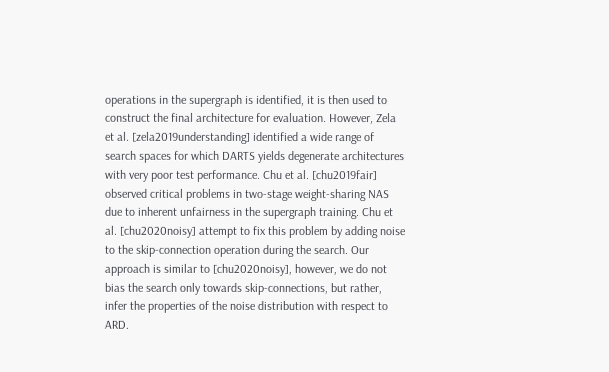operations in the supergraph is identified, it is then used to construct the final architecture for evaluation. However, Zela et al. [zela2019understanding] identified a wide range of search spaces for which DARTS yields degenerate architectures with very poor test performance. Chu et al. [chu2019fair] observed critical problems in two-stage weight-sharing NAS due to inherent unfairness in the supergraph training. Chu et al. [chu2020noisy] attempt to fix this problem by adding noise to the skip-connection operation during the search. Our approach is similar to [chu2020noisy], however, we do not bias the search only towards skip-connections, but rather, infer the properties of the noise distribution with respect to ARD.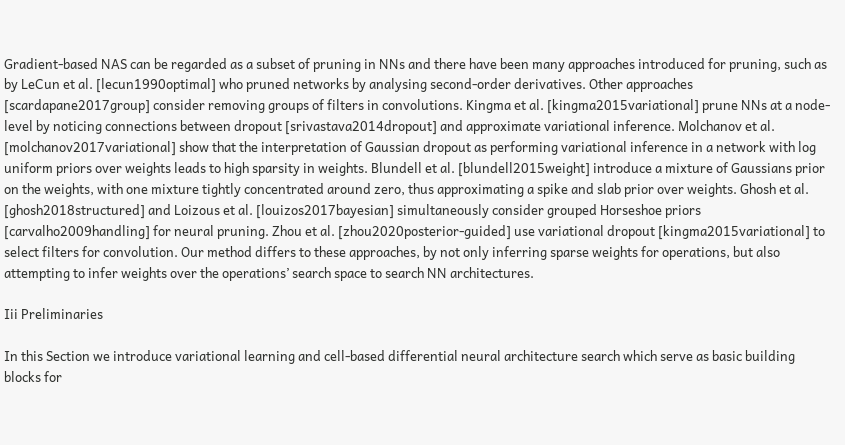Gradient-based NAS can be regarded as a subset of pruning in NNs and there have been many approaches introduced for pruning, such as by LeCun et al. [lecun1990optimal] who pruned networks by analysing second-order derivatives. Other approaches [scardapane2017group] consider removing groups of filters in convolutions. Kingma et al. [kingma2015variational] prune NNs at a node-level by noticing connections between dropout [srivastava2014dropout] and approximate variational inference. Molchanov et al. [molchanov2017variational] show that the interpretation of Gaussian dropout as performing variational inference in a network with log uniform priors over weights leads to high sparsity in weights. Blundell et al. [blundell2015weight] introduce a mixture of Gaussians prior on the weights, with one mixture tightly concentrated around zero, thus approximating a spike and slab prior over weights. Ghosh et al. [ghosh2018structured] and Loizous et al. [louizos2017bayesian] simultaneously consider grouped Horseshoe priors [carvalho2009handling] for neural pruning. Zhou et al. [zhou2020posterior-guided] use variational dropout [kingma2015variational] to select filters for convolution. Our method differs to these approaches, by not only inferring sparse weights for operations, but also attempting to infer weights over the operations’ search space to search NN architectures.

Iii Preliminaries

In this Section we introduce variational learning and cell-based differential neural architecture search which serve as basic building blocks for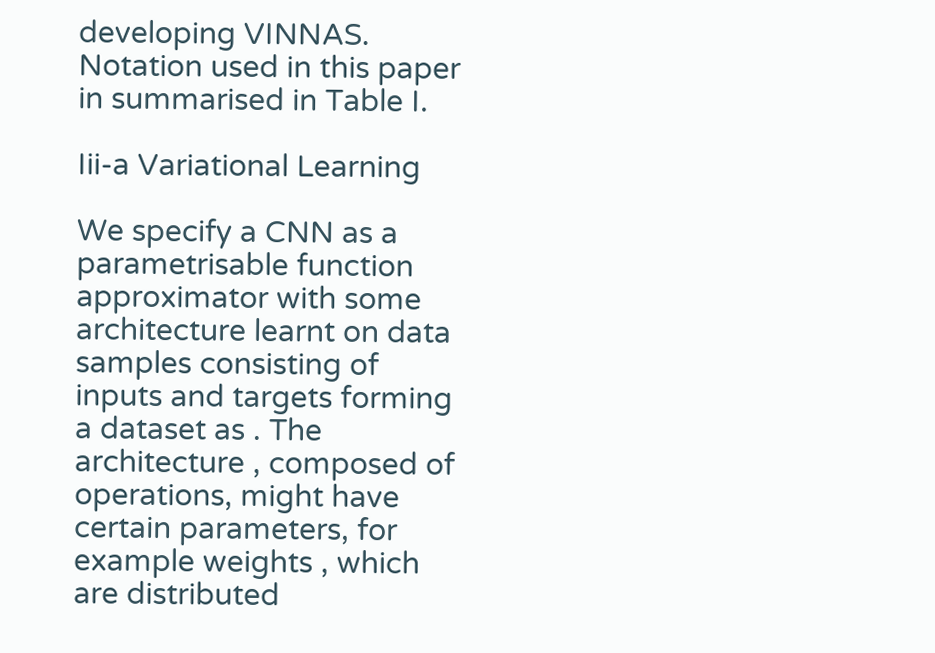developing VINNAS. Notation used in this paper in summarised in Table I.

Iii-a Variational Learning

We specify a CNN as a parametrisable function approximator with some architecture learnt on data samples consisting of inputs and targets forming a dataset as . The architecture , composed of operations, might have certain parameters, for example weights , which are distributed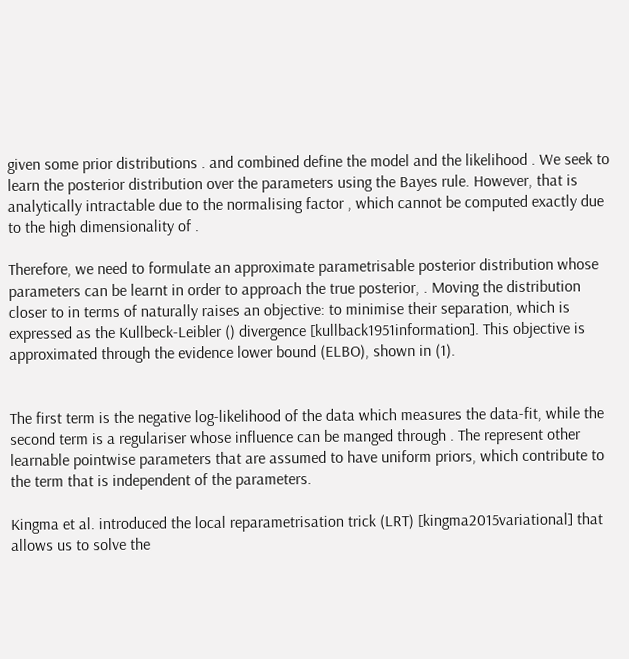given some prior distributions . and combined define the model and the likelihood . We seek to learn the posterior distribution over the parameters using the Bayes rule. However, that is analytically intractable due to the normalising factor , which cannot be computed exactly due to the high dimensionality of .

Therefore, we need to formulate an approximate parametrisable posterior distribution whose parameters can be learnt in order to approach the true posterior, . Moving the distribution closer to in terms of naturally raises an objective: to minimise their separation, which is expressed as the Kullbeck-Leibler () divergence [kullback1951information]. This objective is approximated through the evidence lower bound (ELBO), shown in (1).


The first term is the negative log-likelihood of the data which measures the data-fit, while the second term is a regulariser whose influence can be manged through . The represent other learnable pointwise parameters that are assumed to have uniform priors, which contribute to the term that is independent of the parameters.

Kingma et al. introduced the local reparametrisation trick (LRT) [kingma2015variational] that allows us to solve the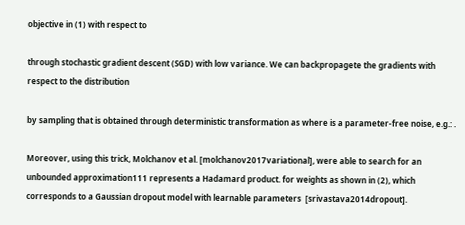objective in (1) with respect to

through stochastic gradient descent (SGD) with low variance. We can backpropagete the gradients with respect to the distribution

by sampling that is obtained through deterministic transformation as where is a parameter-free noise, e.g.: .

Moreover, using this trick, Molchanov et al. [molchanov2017variational], were able to search for an unbounded approximation111 represents a Hadamard product. for weights as shown in (2), which corresponds to a Gaussian dropout model with learnable parameters  [srivastava2014dropout].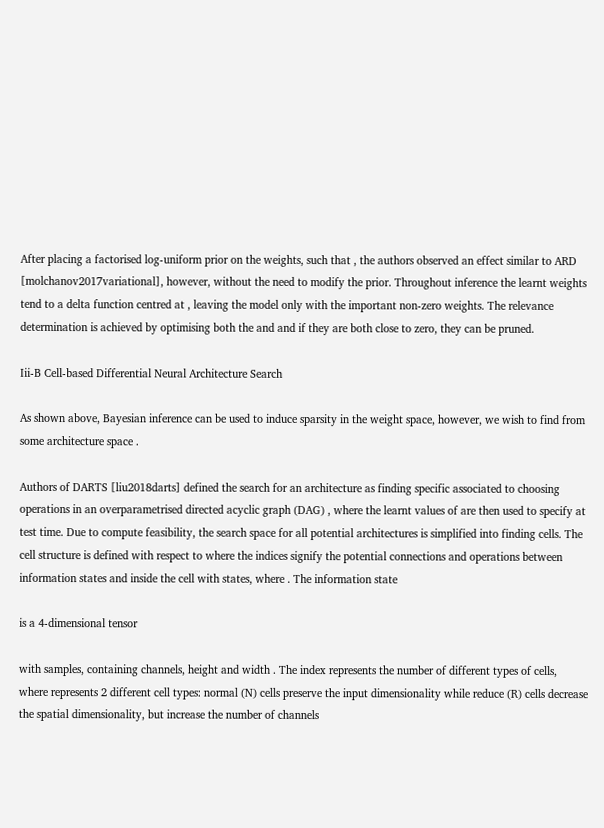After placing a factorised log-uniform prior on the weights, such that , the authors observed an effect similar to ARD [molchanov2017variational], however, without the need to modify the prior. Throughout inference the learnt weights tend to a delta function centred at , leaving the model only with the important non-zero weights. The relevance determination is achieved by optimising both the and and if they are both close to zero, they can be pruned.

Iii-B Cell-based Differential Neural Architecture Search

As shown above, Bayesian inference can be used to induce sparsity in the weight space, however, we wish to find from some architecture space .

Authors of DARTS [liu2018darts] defined the search for an architecture as finding specific associated to choosing operations in an overparametrised directed acyclic graph (DAG) , where the learnt values of are then used to specify at test time. Due to compute feasibility, the search space for all potential architectures is simplified into finding cells. The cell structure is defined with respect to where the indices signify the potential connections and operations between information states and inside the cell with states, where . The information state

is a 4-dimensional tensor

with samples, containing channels, height and width . The index represents the number of different types of cells, where represents 2 different cell types: normal (N) cells preserve the input dimensionality while reduce (R) cells decrease the spatial dimensionality, but increase the number of channels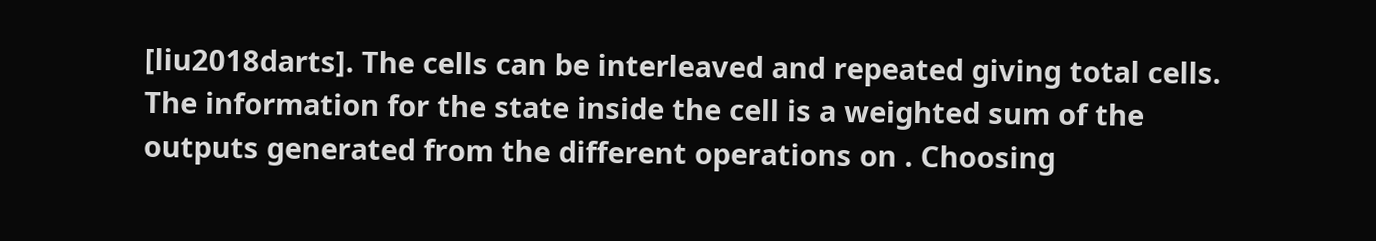[liu2018darts]. The cells can be interleaved and repeated giving total cells. The information for the state inside the cell is a weighted sum of the outputs generated from the different operations on . Choosing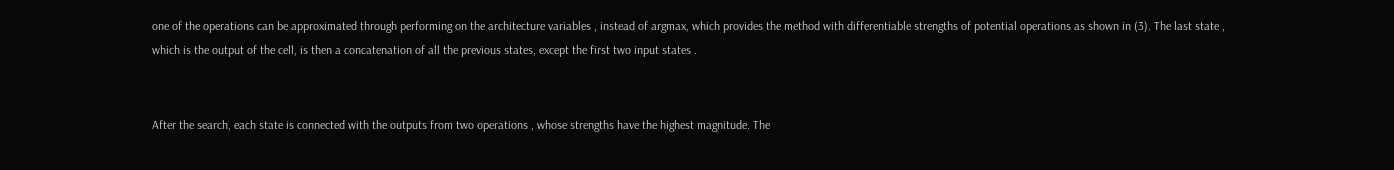one of the operations can be approximated through performing on the architecture variables , instead of argmax, which provides the method with differentiable strengths of potential operations as shown in (3). The last state , which is the output of the cell, is then a concatenation of all the previous states, except the first two input states .


After the search, each state is connected with the outputs from two operations , whose strengths have the highest magnitude. The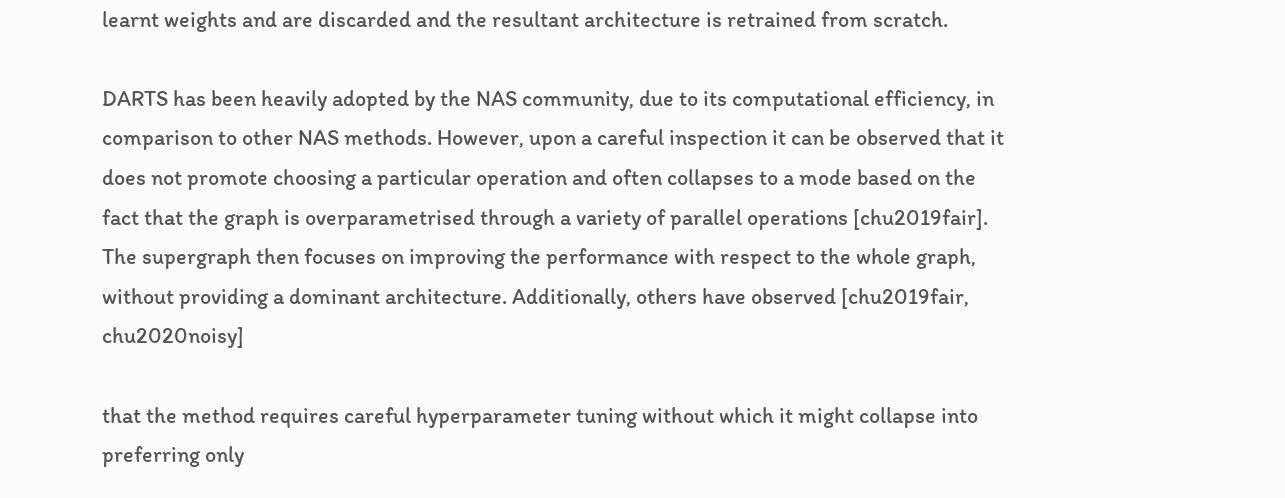learnt weights and are discarded and the resultant architecture is retrained from scratch.

DARTS has been heavily adopted by the NAS community, due to its computational efficiency, in comparison to other NAS methods. However, upon a careful inspection it can be observed that it does not promote choosing a particular operation and often collapses to a mode based on the fact that the graph is overparametrised through a variety of parallel operations [chu2019fair]. The supergraph then focuses on improving the performance with respect to the whole graph, without providing a dominant architecture. Additionally, others have observed [chu2019fair, chu2020noisy]

that the method requires careful hyperparameter tuning without which it might collapse into preferring only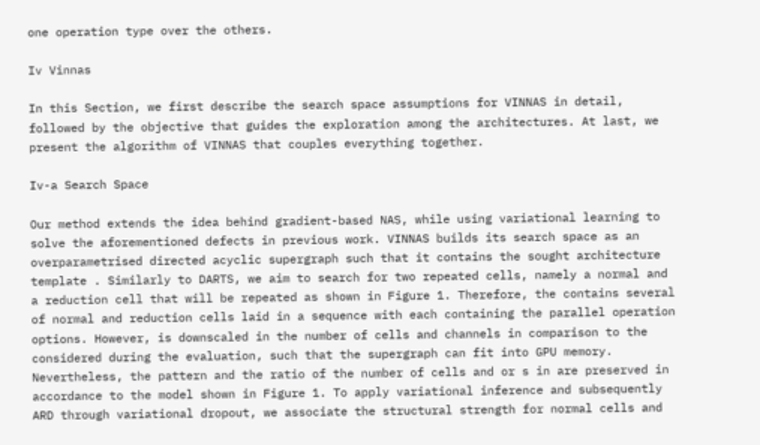one operation type over the others.

Iv Vinnas

In this Section, we first describe the search space assumptions for VINNAS in detail, followed by the objective that guides the exploration among the architectures. At last, we present the algorithm of VINNAS that couples everything together.

Iv-a Search Space

Our method extends the idea behind gradient-based NAS, while using variational learning to solve the aforementioned defects in previous work. VINNAS builds its search space as an overparametrised directed acyclic supergraph such that it contains the sought architecture template . Similarly to DARTS, we aim to search for two repeated cells, namely a normal and a reduction cell that will be repeated as shown in Figure 1. Therefore, the contains several of normal and reduction cells laid in a sequence with each containing the parallel operation options. However, is downscaled in the number of cells and channels in comparison to the considered during the evaluation, such that the supergraph can fit into GPU memory. Nevertheless, the pattern and the ratio of the number of cells and or s in are preserved in accordance to the model shown in Figure 1. To apply variational inference and subsequently ARD through variational dropout, we associate the structural strength for normal cells and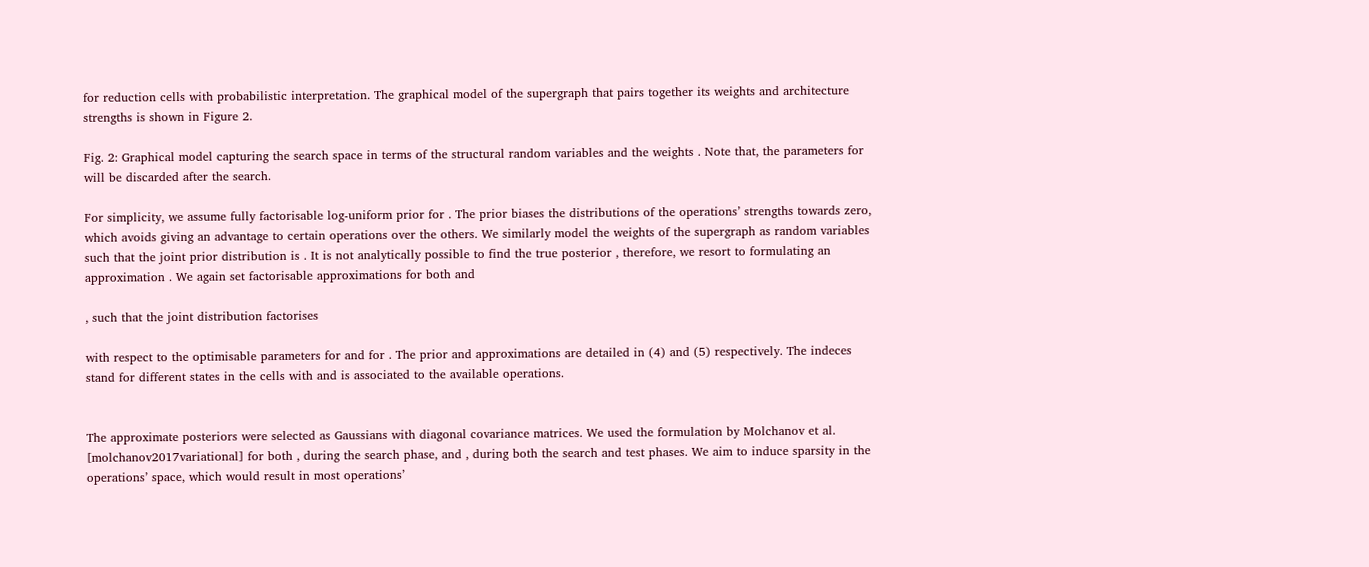for reduction cells with probabilistic interpretation. The graphical model of the supergraph that pairs together its weights and architecture strengths is shown in Figure 2.

Fig. 2: Graphical model capturing the search space in terms of the structural random variables and the weights . Note that, the parameters for will be discarded after the search.

For simplicity, we assume fully factorisable log-uniform prior for . The prior biases the distributions of the operations’ strengths towards zero, which avoids giving an advantage to certain operations over the others. We similarly model the weights of the supergraph as random variables such that the joint prior distribution is . It is not analytically possible to find the true posterior , therefore, we resort to formulating an approximation . We again set factorisable approximations for both and

, such that the joint distribution factorises

with respect to the optimisable parameters for and for . The prior and approximations are detailed in (4) and (5) respectively. The indeces stand for different states in the cells with and is associated to the available operations.


The approximate posteriors were selected as Gaussians with diagonal covariance matrices. We used the formulation by Molchanov et al. [molchanov2017variational] for both , during the search phase, and , during both the search and test phases. We aim to induce sparsity in the operations’ space, which would result in most operations’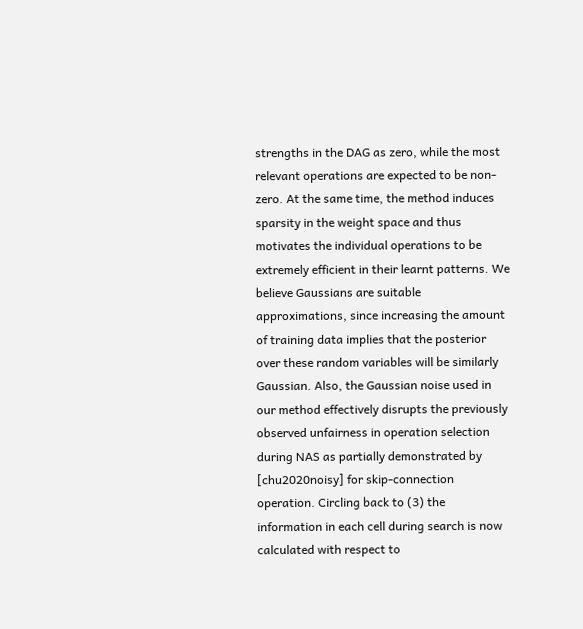strengths in the DAG as zero, while the most relevant operations are expected to be non-zero. At the same time, the method induces sparsity in the weight space and thus motivates the individual operations to be extremely efficient in their learnt patterns. We believe Gaussians are suitable approximations, since increasing the amount of training data implies that the posterior over these random variables will be similarly Gaussian. Also, the Gaussian noise used in our method effectively disrupts the previously observed unfairness in operation selection during NAS as partially demonstrated by [chu2020noisy] for skip-connection operation. Circling back to (3) the information in each cell during search is now calculated with respect to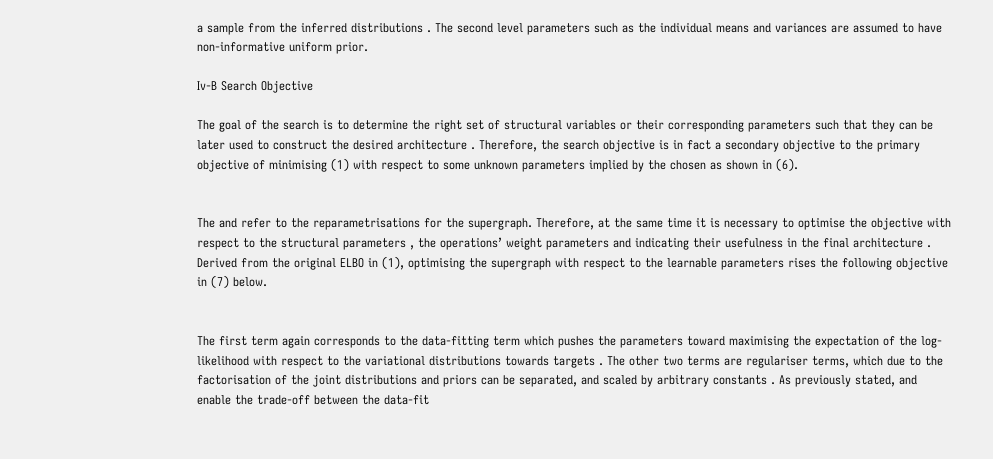a sample from the inferred distributions . The second level parameters such as the individual means and variances are assumed to have non-informative uniform prior.

Iv-B Search Objective

The goal of the search is to determine the right set of structural variables or their corresponding parameters such that they can be later used to construct the desired architecture . Therefore, the search objective is in fact a secondary objective to the primary objective of minimising (1) with respect to some unknown parameters implied by the chosen as shown in (6).


The and refer to the reparametrisations for the supergraph. Therefore, at the same time it is necessary to optimise the objective with respect to the structural parameters , the operations’ weight parameters and indicating their usefulness in the final architecture . Derived from the original ELBO in (1), optimising the supergraph with respect to the learnable parameters rises the following objective in (7) below.


The first term again corresponds to the data-fitting term which pushes the parameters toward maximising the expectation of the log-likelihood with respect to the variational distributions towards targets . The other two terms are regulariser terms, which due to the factorisation of the joint distributions and priors can be separated, and scaled by arbitrary constants . As previously stated, and enable the trade-off between the data-fit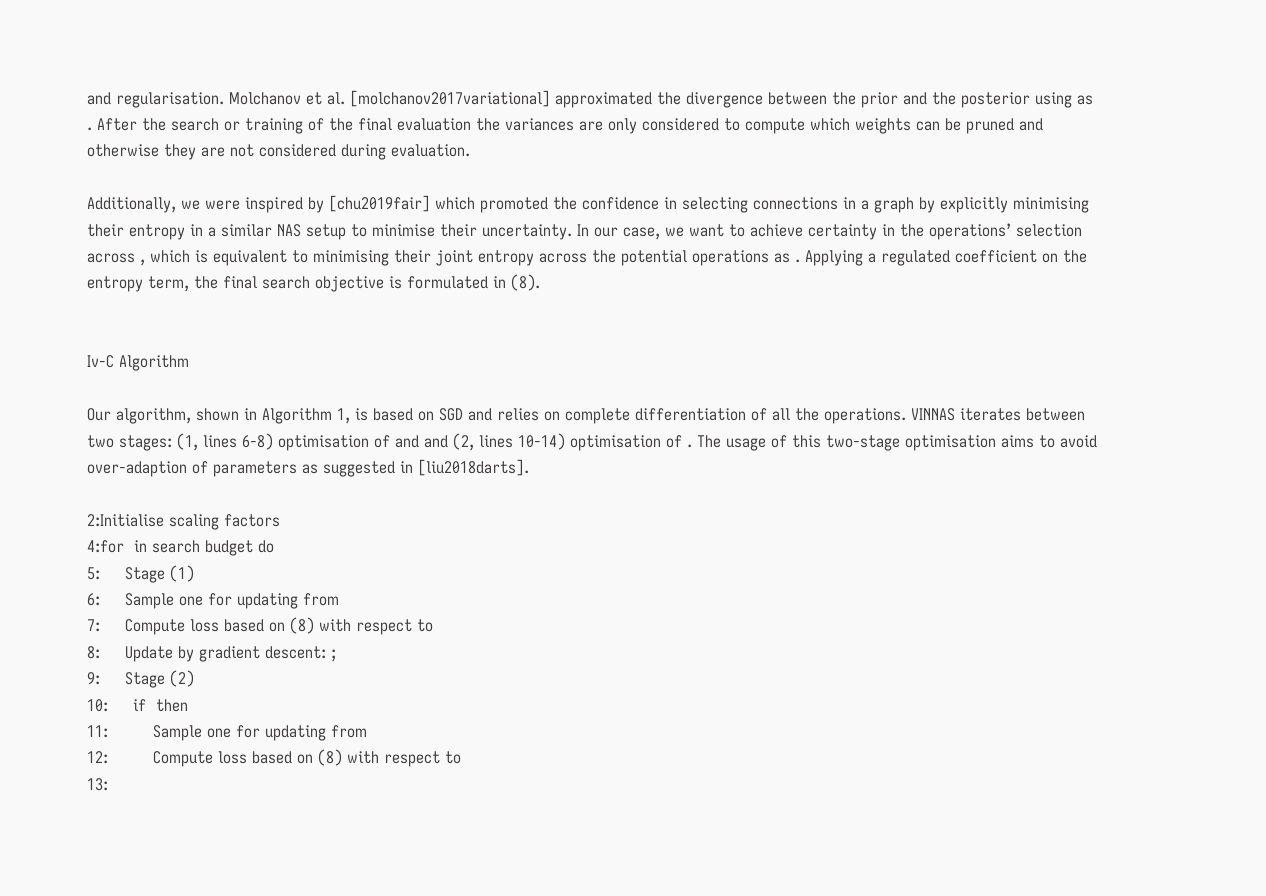and regularisation. Molchanov et al. [molchanov2017variational] approximated the divergence between the prior and the posterior using as . After the search or training of the final evaluation the variances are only considered to compute which weights can be pruned and otherwise they are not considered during evaluation.

Additionally, we were inspired by [chu2019fair] which promoted the confidence in selecting connections in a graph by explicitly minimising their entropy in a similar NAS setup to minimise their uncertainty. In our case, we want to achieve certainty in the operations’ selection across , which is equivalent to minimising their joint entropy across the potential operations as . Applying a regulated coefficient on the entropy term, the final search objective is formulated in (8).


Iv-C Algorithm

Our algorithm, shown in Algorithm 1, is based on SGD and relies on complete differentiation of all the operations. VINNAS iterates between two stages: (1, lines 6-8) optimisation of and and (2, lines 10-14) optimisation of . The usage of this two-stage optimisation aims to avoid over-adaption of parameters as suggested in [liu2018darts].

2:Initialise scaling factors
4:for  in search budget do
5:     Stage (1)
6:     Sample one for updating from
7:     Compute loss based on (8) with respect to
8:     Update by gradient descent: ;
9:     Stage (2)
10:     if  then
11:         Sample one for updating from
12:         Compute loss based on (8) with respect to
13: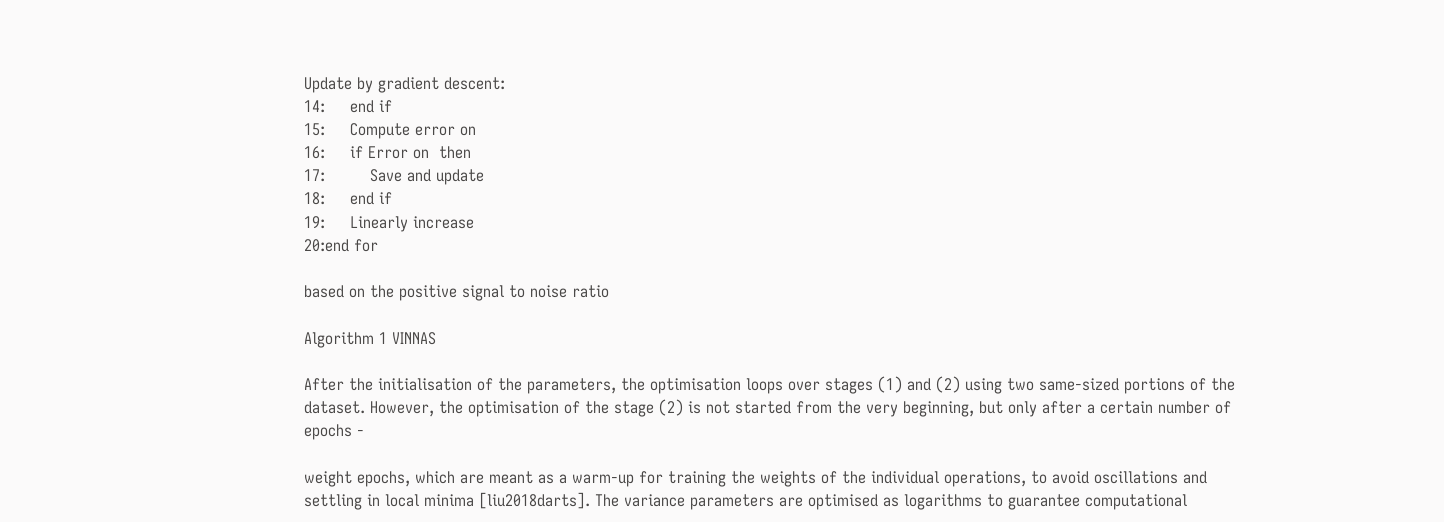Update by gradient descent:
14:     end if
15:     Compute error on
16:     if Error on  then
17:         Save and update
18:     end if
19:     Linearly increase
20:end for

based on the positive signal to noise ratio

Algorithm 1 VINNAS

After the initialisation of the parameters, the optimisation loops over stages (1) and (2) using two same-sized portions of the dataset. However, the optimisation of the stage (2) is not started from the very beginning, but only after a certain number of epochs -

weight epochs, which are meant as a warm-up for training the weights of the individual operations, to avoid oscillations and settling in local minima [liu2018darts]. The variance parameters are optimised as logarithms to guarantee computational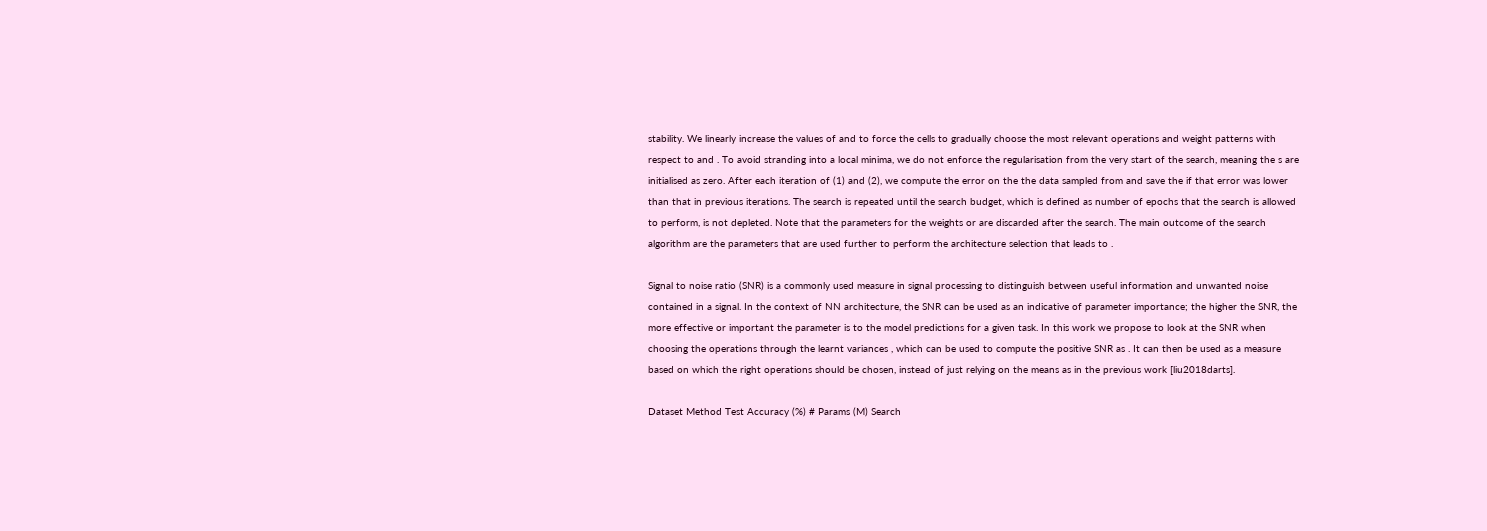stability. We linearly increase the values of and to force the cells to gradually choose the most relevant operations and weight patterns with respect to and . To avoid stranding into a local minima, we do not enforce the regularisation from the very start of the search, meaning the s are initialised as zero. After each iteration of (1) and (2), we compute the error on the the data sampled from and save the if that error was lower than that in previous iterations. The search is repeated until the search budget, which is defined as number of epochs that the search is allowed to perform, is not depleted. Note that the parameters for the weights or are discarded after the search. The main outcome of the search algorithm are the parameters that are used further to perform the architecture selection that leads to .

Signal to noise ratio (SNR) is a commonly used measure in signal processing to distinguish between useful information and unwanted noise contained in a signal. In the context of NN architecture, the SNR can be used as an indicative of parameter importance; the higher the SNR, the more effective or important the parameter is to the model predictions for a given task. In this work we propose to look at the SNR when choosing the operations through the learnt variances , which can be used to compute the positive SNR as . It can then be used as a measure based on which the right operations should be chosen, instead of just relying on the means as in the previous work [liu2018darts].

Dataset Method Test Accuracy (%) # Params (M) Search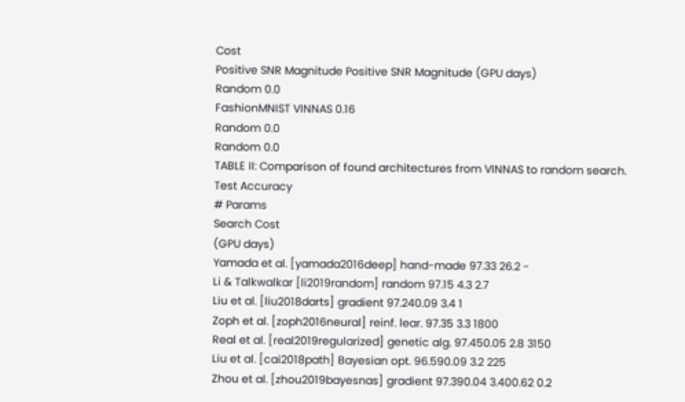Cost
Positive SNR Magnitude Positive SNR Magnitude (GPU days)
Random 0.0
FashionMNIST VINNAS 0.16
Random 0.0
Random 0.0
TABLE II: Comparison of found architectures from VINNAS to random search.
Test Accuracy
# Params
Search Cost
(GPU days)
Yamada et al. [yamada2016deep] hand-made 97.33 26.2 -
Li & Talkwalkar [li2019random] random 97.15 4.3 2.7
Liu et al. [liu2018darts] gradient 97.240.09 3.4 1
Zoph et al. [zoph2016neural] reinf. lear. 97.35 3.3 1800
Real et al. [real2019regularized] genetic alg. 97.450.05 2.8 3150
Liu et al. [cai2018path] Bayesian opt. 96.590.09 3.2 225
Zhou et al. [zhou2019bayesnas] gradient 97.390.04 3.400.62 0.2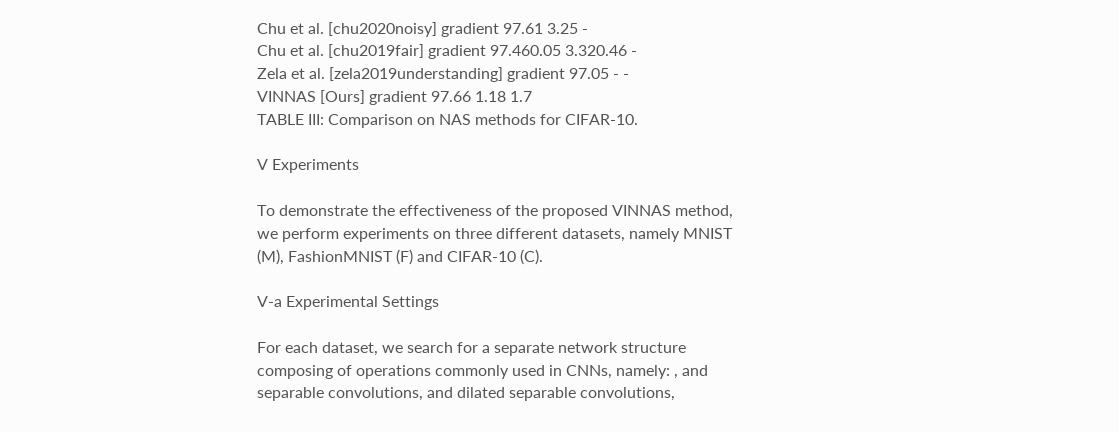Chu et al. [chu2020noisy] gradient 97.61 3.25 -
Chu et al. [chu2019fair] gradient 97.460.05 3.320.46 -
Zela et al. [zela2019understanding] gradient 97.05 - -
VINNAS [Ours] gradient 97.66 1.18 1.7
TABLE III: Comparison on NAS methods for CIFAR-10.

V Experiments

To demonstrate the effectiveness of the proposed VINNAS method, we perform experiments on three different datasets, namely MNIST (M), FashionMNIST (F) and CIFAR-10 (C).

V-a Experimental Settings

For each dataset, we search for a separate network structure composing of operations commonly used in CNNs, namely: , and separable convolutions, and dilated separable convolutions,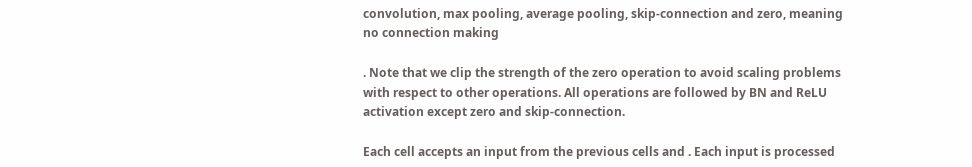convolution, max pooling, average pooling, skip-connection and zero, meaning no connection making

. Note that we clip the strength of the zero operation to avoid scaling problems with respect to other operations. All operations are followed by BN and ReLU activation except zero and skip-connection.

Each cell accepts an input from the previous cells and . Each input is processed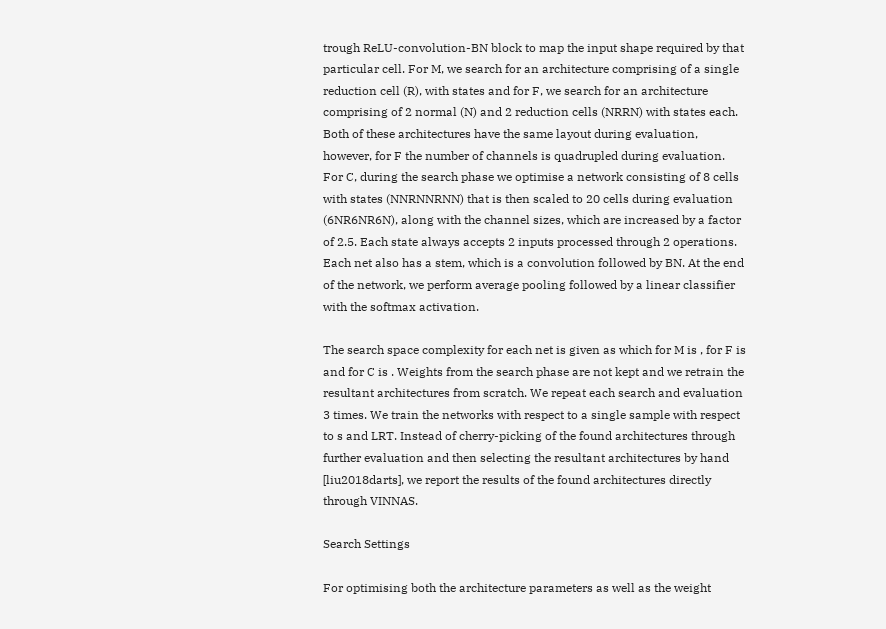trough ReLU-convolution-BN block to map the input shape required by that particular cell. For M, we search for an architecture comprising of a single reduction cell (R), with states and for F, we search for an architecture comprising of 2 normal (N) and 2 reduction cells (NRRN) with states each. Both of these architectures have the same layout during evaluation, however, for F the number of channels is quadrupled during evaluation. For C, during the search phase we optimise a network consisting of 8 cells with states (NNRNNRNN) that is then scaled to 20 cells during evaluation (6NR6NR6N), along with the channel sizes, which are increased by a factor of 2.5. Each state always accepts 2 inputs processed through 2 operations. Each net also has a stem, which is a convolution followed by BN. At the end of the network, we perform average pooling followed by a linear classifier with the softmax activation.

The search space complexity for each net is given as which for M is , for F is and for C is . Weights from the search phase are not kept and we retrain the resultant architectures from scratch. We repeat each search and evaluation 3 times. We train the networks with respect to a single sample with respect to s and LRT. Instead of cherry-picking of the found architectures through further evaluation and then selecting the resultant architectures by hand [liu2018darts], we report the results of the found architectures directly through VINNAS.

Search Settings

For optimising both the architecture parameters as well as the weight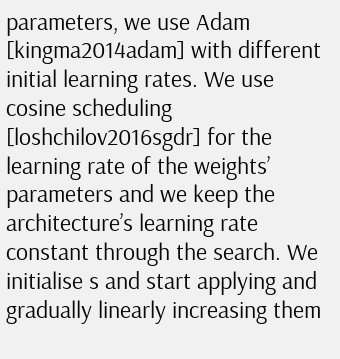parameters, we use Adam [kingma2014adam] with different initial learning rates. We use cosine scheduling [loshchilov2016sgdr] for the learning rate of the weights’ parameters and we keep the architecture’s learning rate constant through the search. We initialise s and start applying and gradually linearly increasing them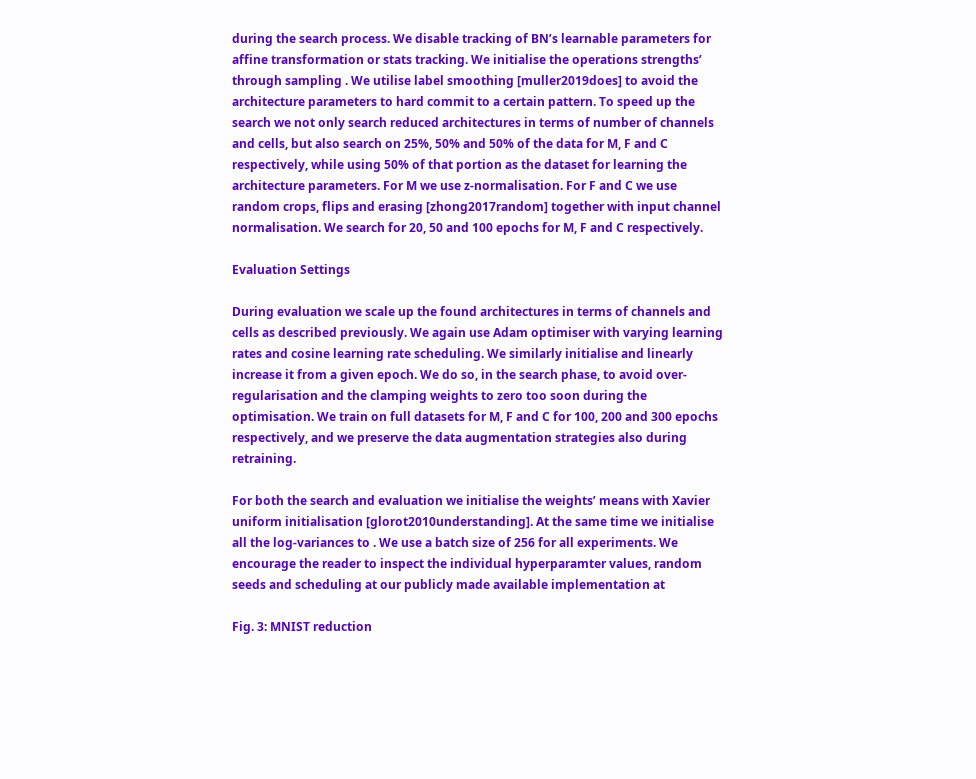during the search process. We disable tracking of BN’s learnable parameters for affine transformation or stats tracking. We initialise the operations strengths’ through sampling . We utilise label smoothing [muller2019does] to avoid the architecture parameters to hard commit to a certain pattern. To speed up the search we not only search reduced architectures in terms of number of channels and cells, but also search on 25%, 50% and 50% of the data for M, F and C respectively, while using 50% of that portion as the dataset for learning the architecture parameters. For M we use z-normalisation. For F and C we use random crops, flips and erasing [zhong2017random] together with input channel normalisation. We search for 20, 50 and 100 epochs for M, F and C respectively.

Evaluation Settings

During evaluation we scale up the found architectures in terms of channels and cells as described previously. We again use Adam optimiser with varying learning rates and cosine learning rate scheduling. We similarly initialise and linearly increase it from a given epoch. We do so, in the search phase, to avoid over-regularisation and the clamping weights to zero too soon during the optimisation. We train on full datasets for M, F and C for 100, 200 and 300 epochs respectively, and we preserve the data augmentation strategies also during retraining.

For both the search and evaluation we initialise the weights’ means with Xavier uniform initialisation [glorot2010understanding]. At the same time we initialise all the log-variances to . We use a batch size of 256 for all experiments. We encourage the reader to inspect the individual hyperparamter values, random seeds and scheduling at our publicly made available implementation at

Fig. 3: MNIST reduction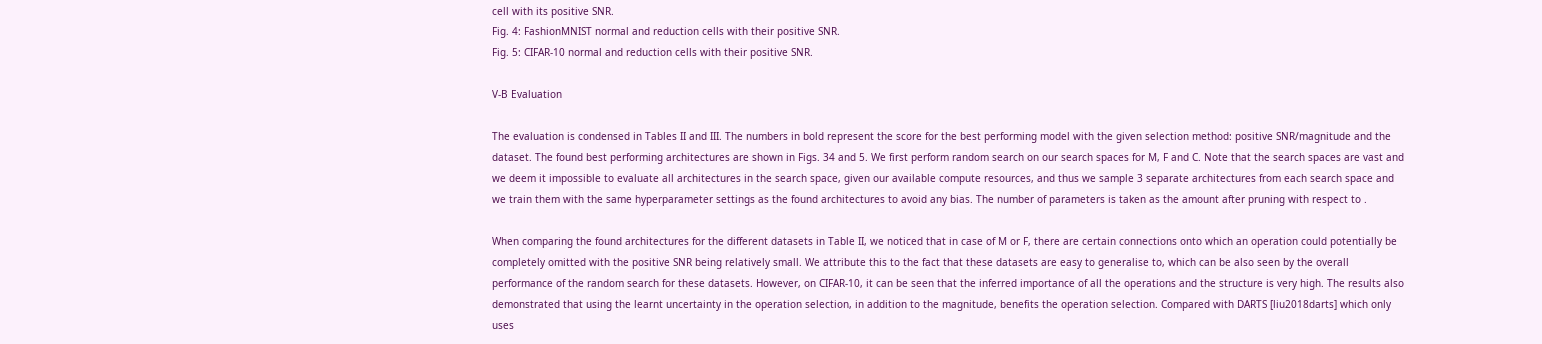cell with its positive SNR.
Fig. 4: FashionMNIST normal and reduction cells with their positive SNR.
Fig. 5: CIFAR-10 normal and reduction cells with their positive SNR.

V-B Evaluation

The evaluation is condensed in Tables II and III. The numbers in bold represent the score for the best performing model with the given selection method: positive SNR/magnitude and the dataset. The found best performing architectures are shown in Figs. 34 and 5. We first perform random search on our search spaces for M, F and C. Note that the search spaces are vast and we deem it impossible to evaluate all architectures in the search space, given our available compute resources, and thus we sample 3 separate architectures from each search space and we train them with the same hyperparameter settings as the found architectures to avoid any bias. The number of parameters is taken as the amount after pruning with respect to .

When comparing the found architectures for the different datasets in Table II, we noticed that in case of M or F, there are certain connections onto which an operation could potentially be completely omitted with the positive SNR being relatively small. We attribute this to the fact that these datasets are easy to generalise to, which can be also seen by the overall performance of the random search for these datasets. However, on CIFAR-10, it can be seen that the inferred importance of all the operations and the structure is very high. The results also demonstrated that using the learnt uncertainty in the operation selection, in addition to the magnitude, benefits the operation selection. Compared with DARTS [liu2018darts] which only uses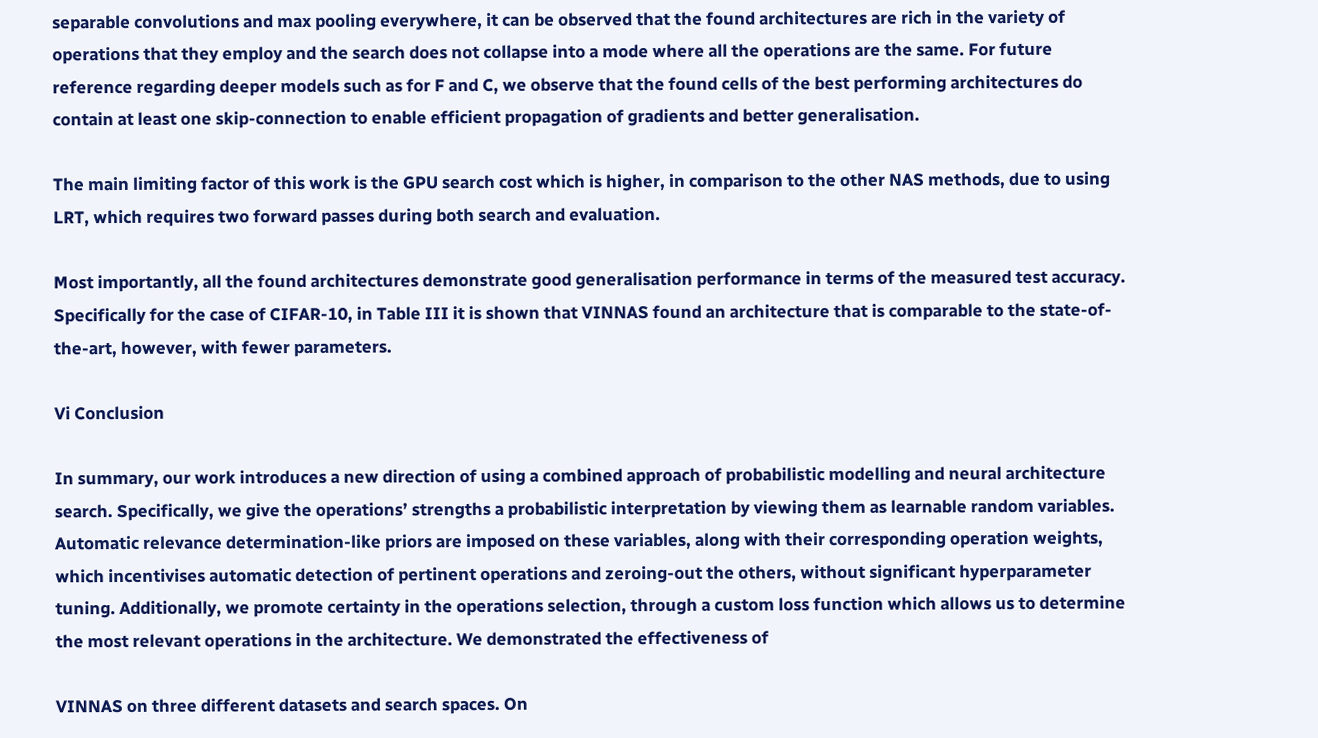separable convolutions and max pooling everywhere, it can be observed that the found architectures are rich in the variety of operations that they employ and the search does not collapse into a mode where all the operations are the same. For future reference regarding deeper models such as for F and C, we observe that the found cells of the best performing architectures do contain at least one skip-connection to enable efficient propagation of gradients and better generalisation.

The main limiting factor of this work is the GPU search cost which is higher, in comparison to the other NAS methods, due to using LRT, which requires two forward passes during both search and evaluation.

Most importantly, all the found architectures demonstrate good generalisation performance in terms of the measured test accuracy. Specifically for the case of CIFAR-10, in Table III it is shown that VINNAS found an architecture that is comparable to the state-of-the-art, however, with fewer parameters.

Vi Conclusion

In summary, our work introduces a new direction of using a combined approach of probabilistic modelling and neural architecture search. Specifically, we give the operations’ strengths a probabilistic interpretation by viewing them as learnable random variables. Automatic relevance determination-like priors are imposed on these variables, along with their corresponding operation weights, which incentivises automatic detection of pertinent operations and zeroing-out the others, without significant hyperparameter tuning. Additionally, we promote certainty in the operations selection, through a custom loss function which allows us to determine the most relevant operations in the architecture. We demonstrated the effectiveness of

VINNAS on three different datasets and search spaces. On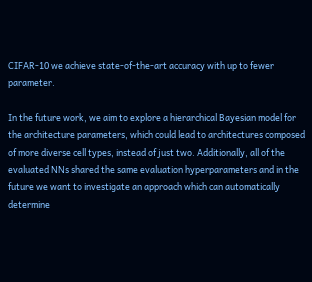CIFAR-10 we achieve state-of-the-art accuracy with up to fewer parameter.

In the future work, we aim to explore a hierarchical Bayesian model for the architecture parameters, which could lead to architectures composed of more diverse cell types, instead of just two. Additionally, all of the evaluated NNs shared the same evaluation hyperparameters and in the future we want to investigate an approach which can automatically determine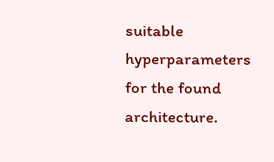suitable hyperparameters for the found architecture.